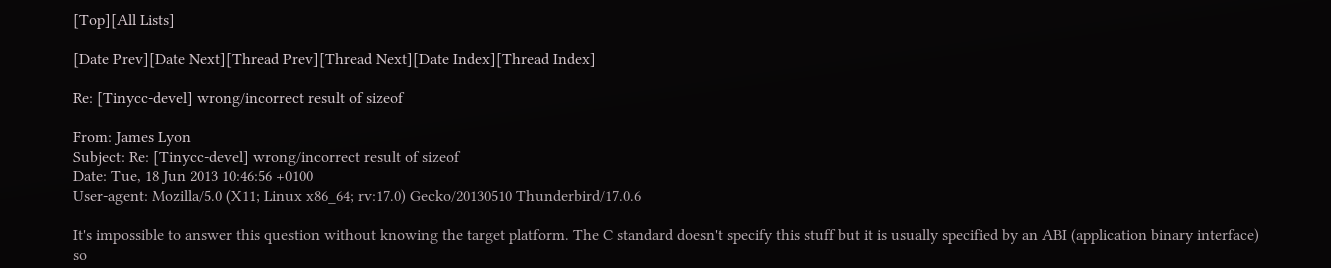[Top][All Lists]

[Date Prev][Date Next][Thread Prev][Thread Next][Date Index][Thread Index]

Re: [Tinycc-devel] wrong/incorrect result of sizeof

From: James Lyon
Subject: Re: [Tinycc-devel] wrong/incorrect result of sizeof
Date: Tue, 18 Jun 2013 10:46:56 +0100
User-agent: Mozilla/5.0 (X11; Linux x86_64; rv:17.0) Gecko/20130510 Thunderbird/17.0.6

It's impossible to answer this question without knowing the target platform. The C standard doesn't specify this stuff but it is usually specified by an ABI (application binary interface) so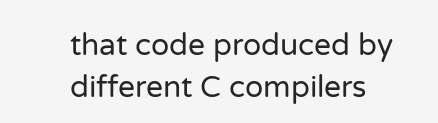that code produced by different C compilers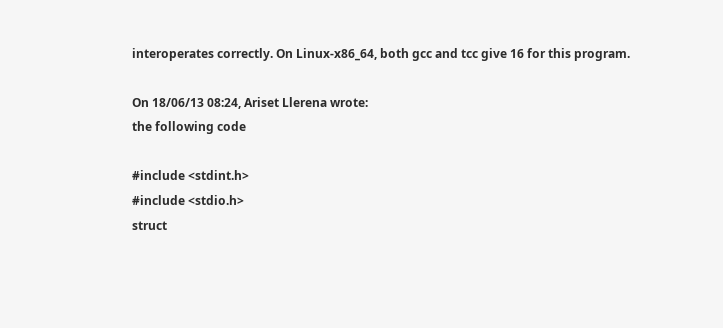interoperates correctly. On Linux-x86_64, both gcc and tcc give 16 for this program.

On 18/06/13 08:24, Ariset Llerena wrote:
the following code

#include <stdint.h>
#include <stdio.h>
struct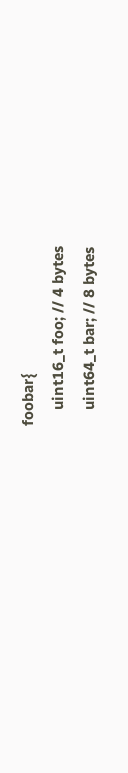foobar{
    uint16_t foo; // 4 bytes
    uint64_t bar; // 8 bytes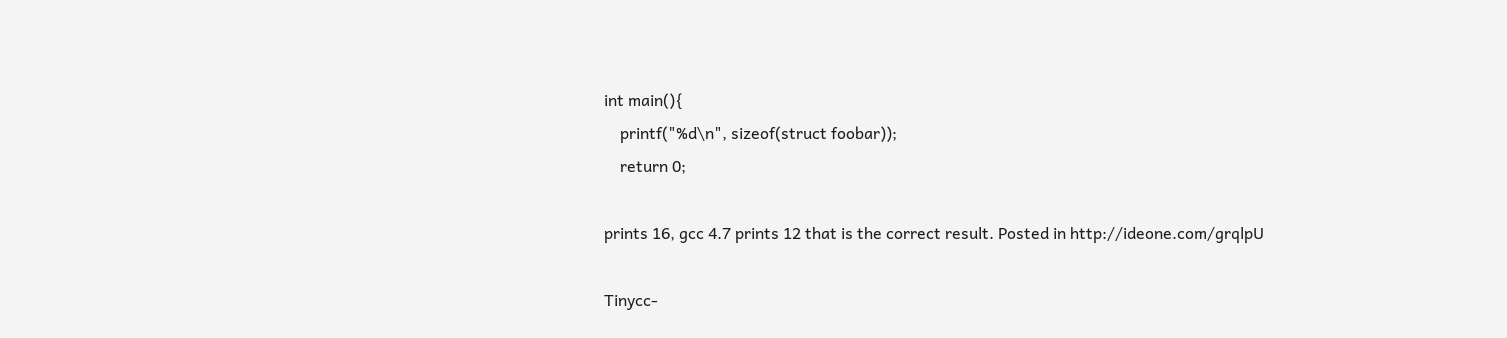int main(){
    printf("%d\n", sizeof(struct foobar));
    return 0;

prints 16, gcc 4.7 prints 12 that is the correct result. Posted in http://ideone.com/grqlpU

Tinycc-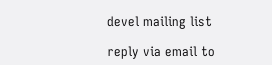devel mailing list

reply via email to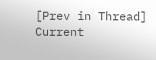[Prev in Thread] Current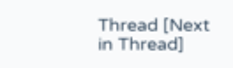Thread [Next in Thread]